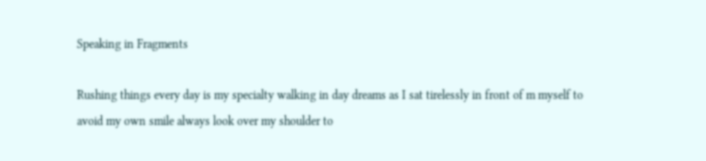Speaking in Fragments

Rushing things every day is my specialty walking in day dreams as I sat tirelessly in front of m myself to avoid my own smile always look over my shoulder to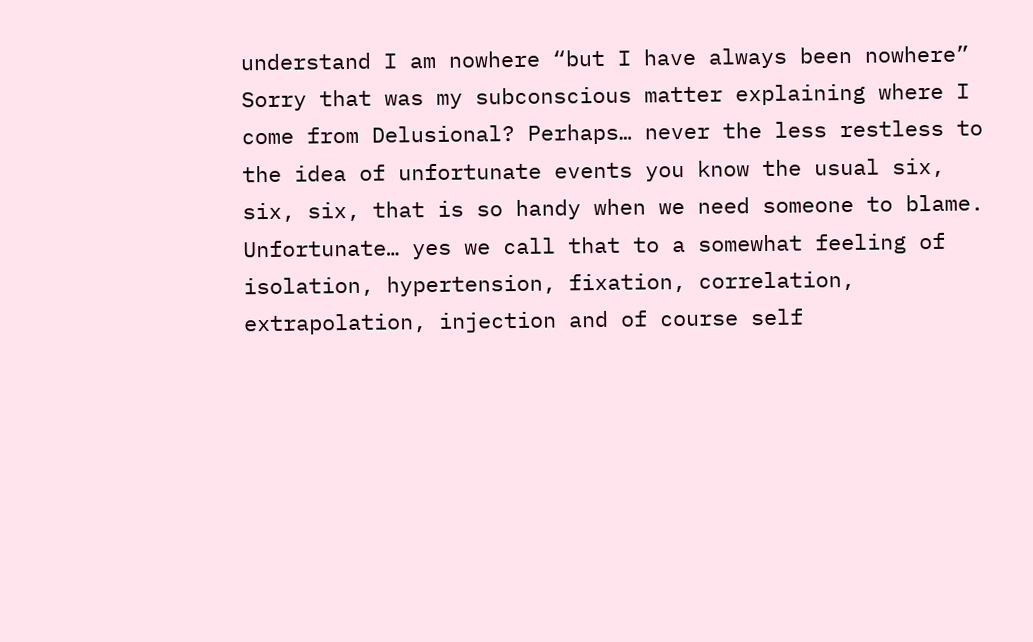understand I am nowhere “but I have always been nowhere” Sorry that was my subconscious matter explaining where I come from Delusional? Perhaps… never the less restless to the idea of unfortunate events you know the usual six, six, six, that is so handy when we need someone to blame. Unfortunate… yes we call that to a somewhat feeling of isolation, hypertension, fixation, correlation, extrapolation, injection and of course self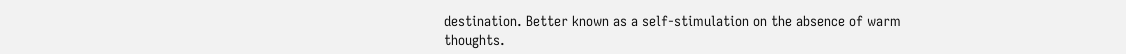destination. Better known as a self-stimulation on the absence of warm thoughts.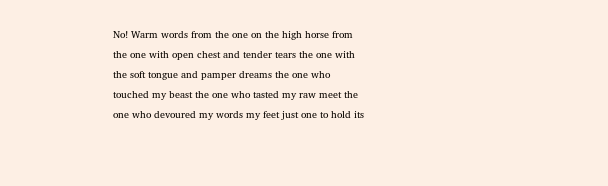No! Warm words from the one on the high horse from the one with open chest and tender tears the one with the soft tongue and pamper dreams the one who touched my beast the one who tasted my raw meet the one who devoured my words my feet just one to hold its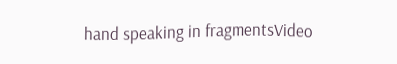hand speaking in fragmentsVideo